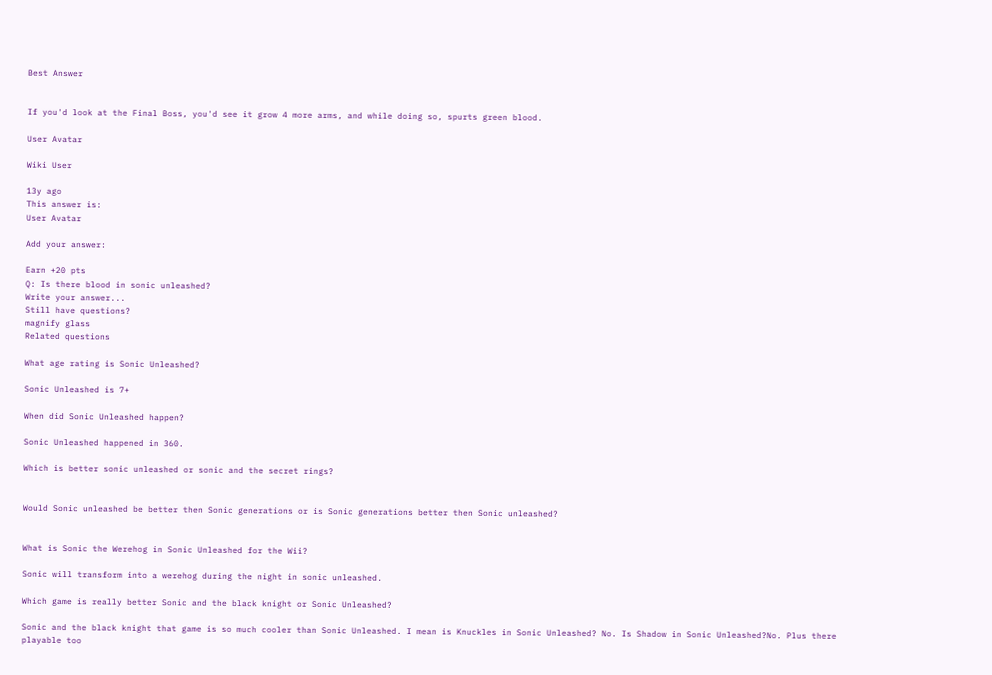Best Answer


If you'd look at the Final Boss, you'd see it grow 4 more arms, and while doing so, spurts green blood.

User Avatar

Wiki User

13y ago
This answer is:
User Avatar

Add your answer:

Earn +20 pts
Q: Is there blood in sonic unleashed?
Write your answer...
Still have questions?
magnify glass
Related questions

What age rating is Sonic Unleashed?

Sonic Unleashed is 7+

When did Sonic Unleashed happen?

Sonic Unleashed happened in 360.

Which is better sonic unleashed or sonic and the secret rings?


Would Sonic unleashed be better then Sonic generations or is Sonic generations better then Sonic unleashed?


What is Sonic the Werehog in Sonic Unleashed for the Wii?

Sonic will transform into a werehog during the night in sonic unleashed.

Which game is really better Sonic and the black knight or Sonic Unleashed?

Sonic and the black knight that game is so much cooler than Sonic Unleashed. I mean is Knuckles in Sonic Unleashed? No. Is Shadow in Sonic Unleashed?No. Plus there playable too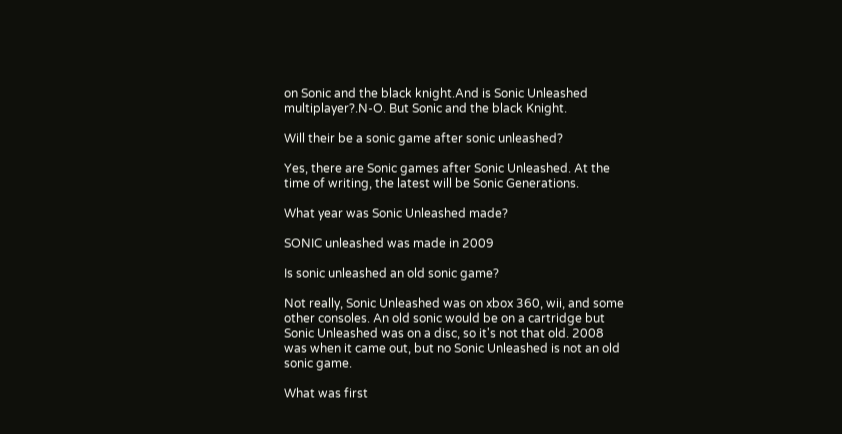on Sonic and the black knight.And is Sonic Unleashed multiplayer?.N-O. But Sonic and the black Knight.

Will their be a sonic game after sonic unleashed?

Yes, there are Sonic games after Sonic Unleashed. At the time of writing, the latest will be Sonic Generations.

What year was Sonic Unleashed made?

SONIC unleashed was made in 2009

Is sonic unleashed an old sonic game?

Not really, Sonic Unleashed was on xbox 360, wii, and some other consoles. An old sonic would be on a cartridge but Sonic Unleashed was on a disc, so it's not that old. 2008 was when it came out, but no Sonic Unleashed is not an old sonic game.

What was first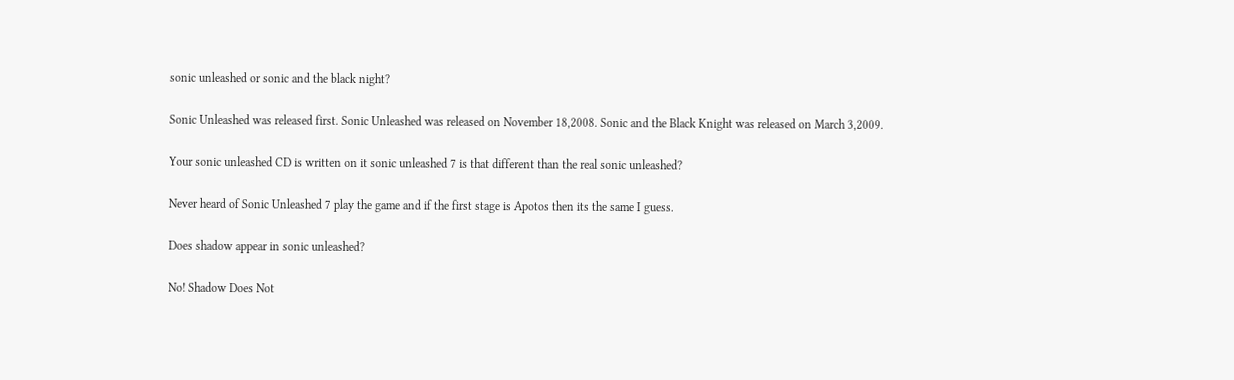sonic unleashed or sonic and the black night?

Sonic Unleashed was released first. Sonic Unleashed was released on November 18,2008. Sonic and the Black Knight was released on March 3,2009.

Your sonic unleashed CD is written on it sonic unleashed 7 is that different than the real sonic unleashed?

Never heard of Sonic Unleashed 7 play the game and if the first stage is Apotos then its the same I guess.

Does shadow appear in sonic unleashed?

No! Shadow Does Not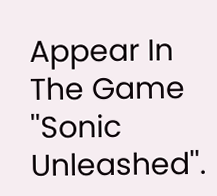Appear In The Game ''Sonic Unleashed''.